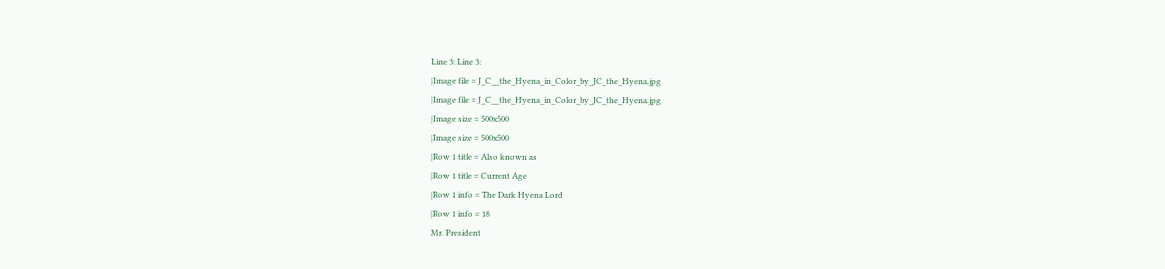Line 3: Line 3:
|Image file = J_C__the_Hyena_in_Color_by_JC_the_Hyena.jpg
|Image file = J_C__the_Hyena_in_Color_by_JC_the_Hyena.jpg
|Image size = 500x500
|Image size = 500x500
|Row 1 title = Also known as
|Row 1 title = Current Age
|Row 1 info = The Dark Hyena Lord
|Row 1 info = 18
Mr. President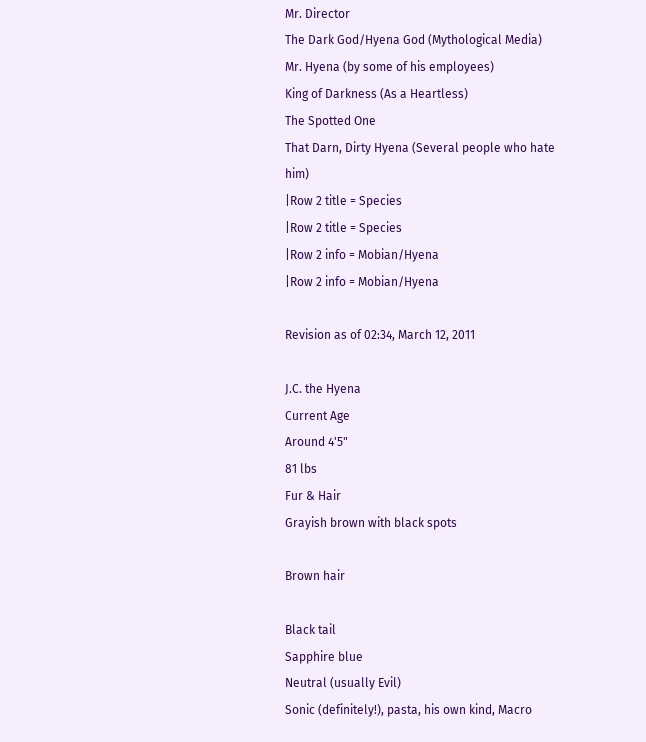Mr. Director
The Dark God/Hyena God (Mythological Media)
Mr. Hyena (by some of his employees)
King of Darkness (As a Heartless)
The Spotted One
That Darn, Dirty Hyena (Several people who hate him)
|Row 2 title = Species
|Row 2 title = Species
|Row 2 info = Mobian/Hyena
|Row 2 info = Mobian/Hyena

Revision as of 02:34, March 12, 2011

J.C. the Hyena
Current Age
Around 4'5"
81 lbs
Fur & Hair
Grayish brown with black spots

Brown hair

Black tail
Sapphire blue
Neutral (usually Evil)
Sonic (definitely!), pasta, his own kind, Macro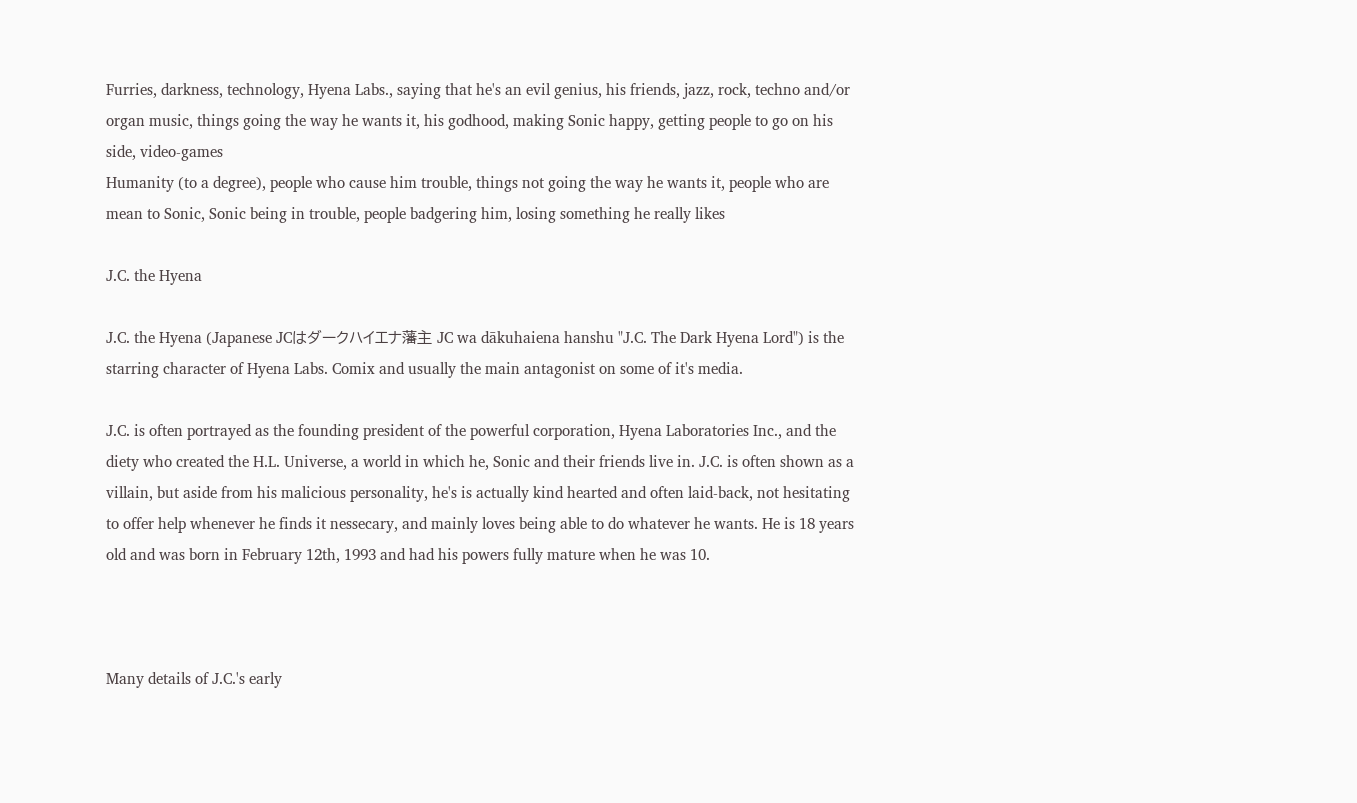Furries, darkness, technology, Hyena Labs., saying that he's an evil genius, his friends, jazz, rock, techno and/or organ music, things going the way he wants it, his godhood, making Sonic happy, getting people to go on his side, video-games
Humanity (to a degree), people who cause him trouble, things not going the way he wants it, people who are mean to Sonic, Sonic being in trouble, people badgering him, losing something he really likes

J.C. the Hyena

J.C. the Hyena (Japanese JCはダークハイエナ藩主 JC wa dākuhaiena hanshu "J.C. The Dark Hyena Lord") is the starring character of Hyena Labs. Comix and usually the main antagonist on some of it's media.

J.C. is often portrayed as the founding president of the powerful corporation, Hyena Laboratories Inc., and the diety who created the H.L. Universe, a world in which he, Sonic and their friends live in. J.C. is often shown as a villain, but aside from his malicious personality, he's is actually kind hearted and often laid-back, not hesitating to offer help whenever he finds it nessecary, and mainly loves being able to do whatever he wants. He is 18 years old and was born in February 12th, 1993 and had his powers fully mature when he was 10.



Many details of J.C.'s early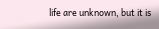life are unknown, but it is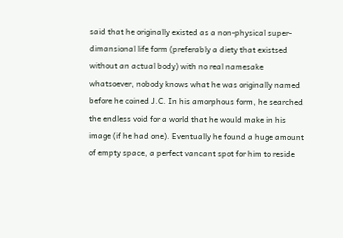said that he originally existed as a non-physical super-dimansional life form (preferably a diety that existsed without an actual body) with no real namesake whatsoever, nobody knows what he was originally named before he coined J.C. In his amorphous form, he searched the endless void for a world that he would make in his image (if he had one). Eventually he found a huge amount of empty space, a perfect vancant spot for him to reside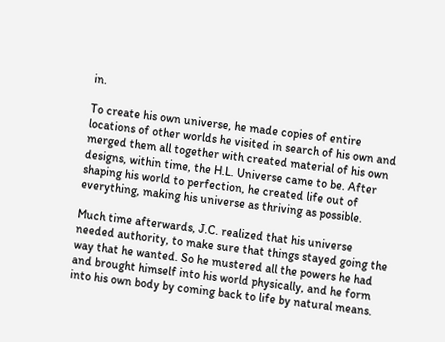in.

To create his own universe, he made copies of entire locations of other worlds he visited in search of his own and merged them all together with created material of his own designs, within time, the H.L. Universe came to be. After shaping his world to perfection, he created life out of everything, making his universe as thriving as possible.

Much time afterwards, J.C. realized that his universe needed authority, to make sure that things stayed going the way that he wanted. So he mustered all the powers he had and brought himself into his world physically, and he form into his own body by coming back to life by natural means.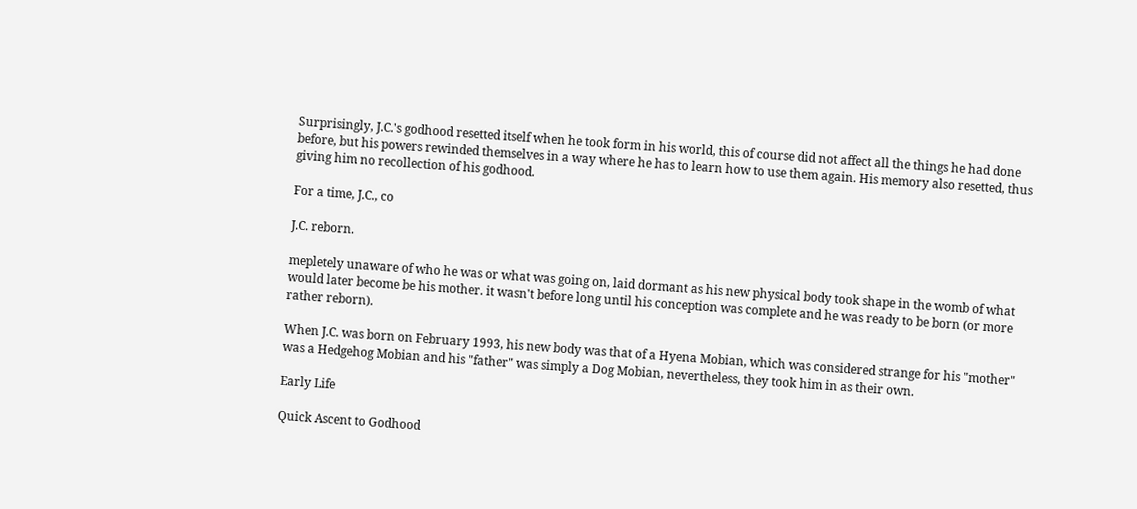Surprisingly, J.C.'s godhood resetted itself when he took form in his world, this of course did not affect all the things he had done before, but his powers rewinded themselves in a way where he has to learn how to use them again. His memory also resetted, thus giving him no recollection of his godhood.

For a time, J.C., co

J.C. reborn.

mepletely unaware of who he was or what was going on, laid dormant as his new physical body took shape in the womb of what would later become be his mother. it wasn't before long until his conception was complete and he was ready to be born (or more rather reborn).

When J.C. was born on February 1993, his new body was that of a Hyena Mobian, which was considered strange for his "mother" was a Hedgehog Mobian and his "father" was simply a Dog Mobian, nevertheless, they took him in as their own.

Early Life

Quick Ascent to Godhood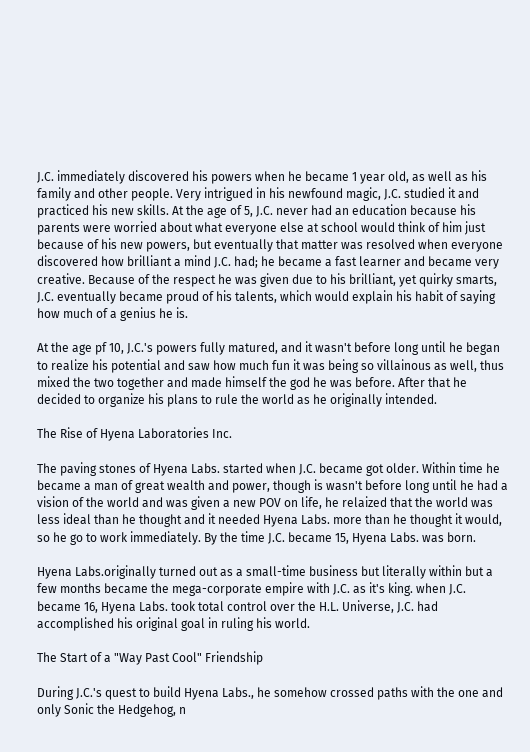J.C. immediately discovered his powers when he became 1 year old, as well as his family and other people. Very intrigued in his newfound magic, J.C. studied it and practiced his new skills. At the age of 5, J.C. never had an education because his parents were worried about what everyone else at school would think of him just because of his new powers, but eventually that matter was resolved when everyone discovered how brilliant a mind J.C. had; he became a fast learner and became very creative. Because of the respect he was given due to his brilliant, yet quirky smarts, J.C. eventually became proud of his talents, which would explain his habit of saying how much of a genius he is.

At the age pf 10, J.C.'s powers fully matured, and it wasn't before long until he began to realize his potential and saw how much fun it was being so villainous as well, thus mixed the two together and made himself the god he was before. After that he decided to organize his plans to rule the world as he originally intended.

The Rise of Hyena Laboratories Inc.

The paving stones of Hyena Labs. started when J.C. became got older. Within time he became a man of great wealth and power, though is wasn't before long until he had a vision of the world and was given a new POV on life, he relaized that the world was less ideal than he thought and it needed Hyena Labs. more than he thought it would, so he go to work immediately. By the time J.C. became 15, Hyena Labs. was born.

Hyena Labs.originally turned out as a small-time business but literally within but a few months became the mega-corporate empire with J.C. as it's king. when J.C. became 16, Hyena Labs. took total control over the H.L. Universe, J.C. had accomplished his original goal in ruling his world.

The Start of a "Way Past Cool" Friendship

During J.C.'s quest to build Hyena Labs., he somehow crossed paths with the one and only Sonic the Hedgehog, n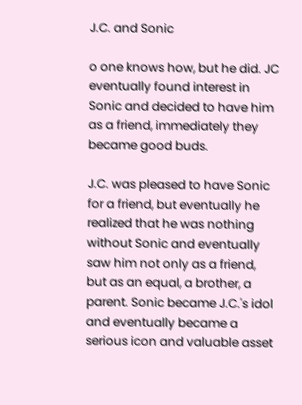J.C. and Sonic

o one knows how, but he did. JC eventually found interest in Sonic and decided to have him as a friend, immediately they became good buds.

J.C. was pleased to have Sonic for a friend, but eventually he realized that he was nothing without Sonic and eventually saw him not only as a friend, but as an equal, a brother, a parent. Sonic became J.C.'s idol and eventually became a serious icon and valuable asset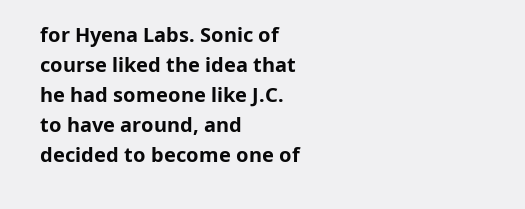for Hyena Labs. Sonic of course liked the idea that he had someone like J.C. to have around, and decided to become one of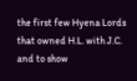the first few Hyena Lords that owned H.L. with J.C. and to show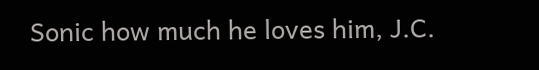Sonic how much he loves him, J.C.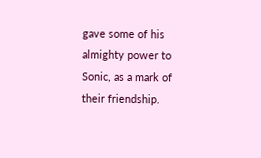gave some of his almighty power to Sonic, as a mark of their friendship.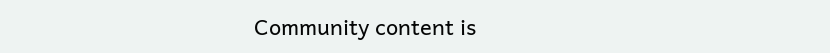Community content is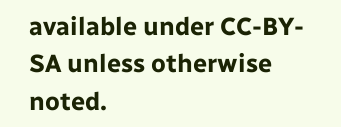available under CC-BY-SA unless otherwise noted.